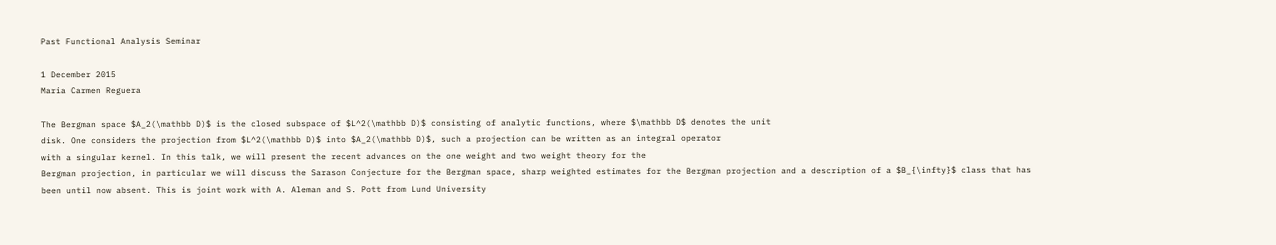Past Functional Analysis Seminar

1 December 2015
Maria Carmen Reguera

The Bergman space $A_2(\mathbb D)$ is the closed subspace of $L^2(\mathbb D)$ consisting of analytic functions, where $\mathbb D$ denotes the unit
disk. One considers the projection from $L^2(\mathbb D)$ into $A_2(\mathbb D)$, such a projection can be written as an integral operator
with a singular kernel. In this talk, we will present the recent advances on the one weight and two weight theory for the
Bergman projection, in particular we will discuss the Sarason Conjecture for the Bergman space, sharp weighted estimates for the Bergman projection and a description of a $B_{\infty}$ class that has been until now absent. This is joint work with A. Aleman and S. Pott from Lund University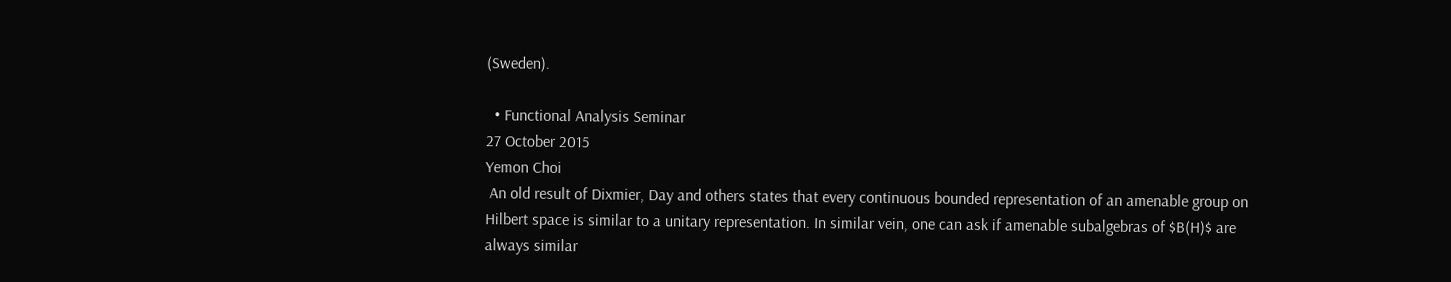(Sweden).

  • Functional Analysis Seminar
27 October 2015
Yemon Choi
 An old result of Dixmier, Day and others states that every continuous bounded representation of an amenable group on Hilbert space is similar to a unitary representation. In similar vein, one can ask if amenable subalgebras of $B(H)$ are always similar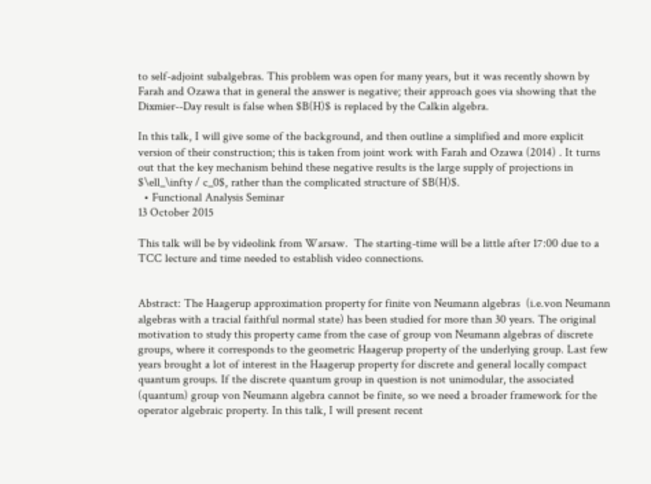to self-adjoint subalgebras. This problem was open for many years, but it was recently shown by Farah and Ozawa that in general the answer is negative; their approach goes via showing that the Dixmier--Day result is false when $B(H)$ is replaced by the Calkin algebra.

In this talk, I will give some of the background, and then outline a simplified and more explicit version of their construction; this is taken from joint work with Farah and Ozawa (2014) . It turns out that the key mechanism behind these negative results is the large supply of projections in $\ell_\infty / c_0$, rather than the complicated structure of $B(H)$.
  • Functional Analysis Seminar
13 October 2015

This talk will be by videolink from Warsaw.  The starting-time will be a little after 17:00 due to a TCC lecture and time needed to establish video connections.


Abstract: The Haagerup approximation property for finite von Neumann algebras  (i.e.von Neumann algebras with a tracial faithful normal state) has been studied for more than 30 years. The original motivation to study this property came from the case of group von Neumann algebras of discrete groups, where it corresponds to the geometric Haagerup property of the underlying group. Last few years brought a lot of interest in the Haagerup property for discrete and general locally compact quantum groups. If the discrete quantum group in question is not unimodular, the associated (quantum) group von Neumann algebra cannot be finite, so we need a broader framework for the operator algebraic property. In this talk, I will present recent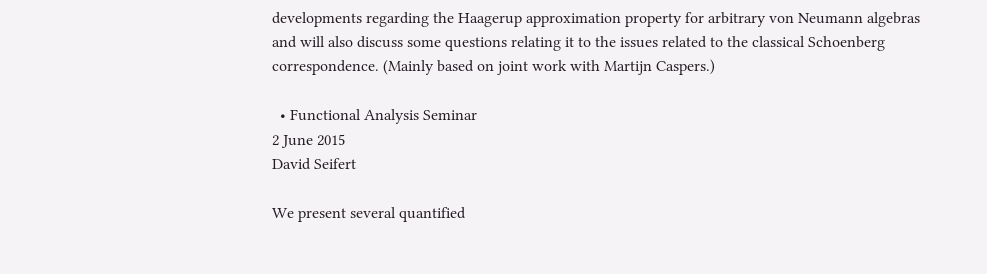developments regarding the Haagerup approximation property for arbitrary von Neumann algebras and will also discuss some questions relating it to the issues related to the classical Schoenberg correspondence. (Mainly based on joint work with Martijn Caspers.)

  • Functional Analysis Seminar
2 June 2015
David Seifert

We present several quantified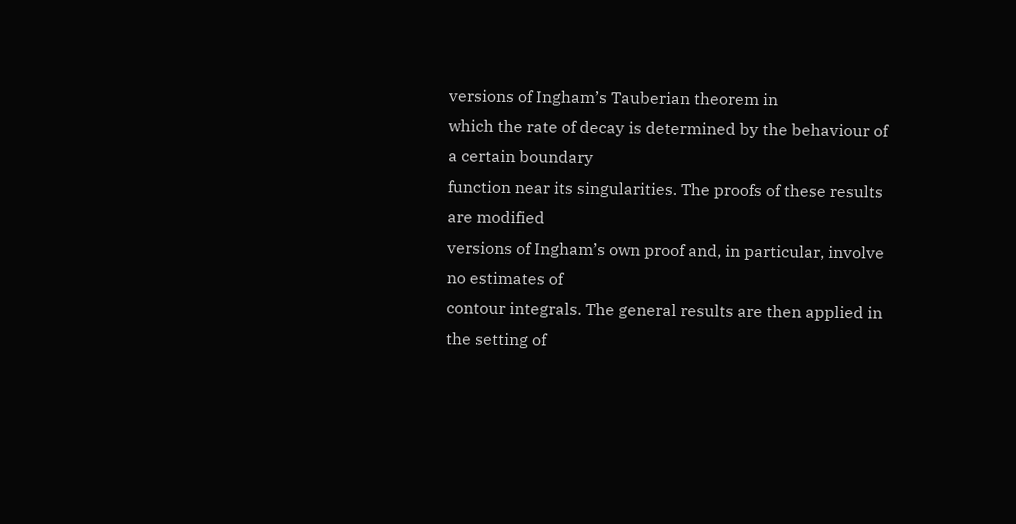versions of Ingham’s Tauberian theorem in
which the rate of decay is determined by the behaviour of a certain boundary
function near its singularities. The proofs of these results are modified
versions of Ingham’s own proof and, in particular, involve no estimates of
contour integrals. The general results are then applied in the setting of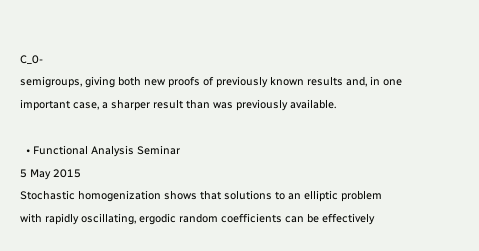C_0-
semigroups, giving both new proofs of previously known results and, in one
important case, a sharper result than was previously available.

  • Functional Analysis Seminar
5 May 2015
Stochastic homogenization shows that solutions to an elliptic problem
with rapidly oscillating, ergodic random coefficients can be effectively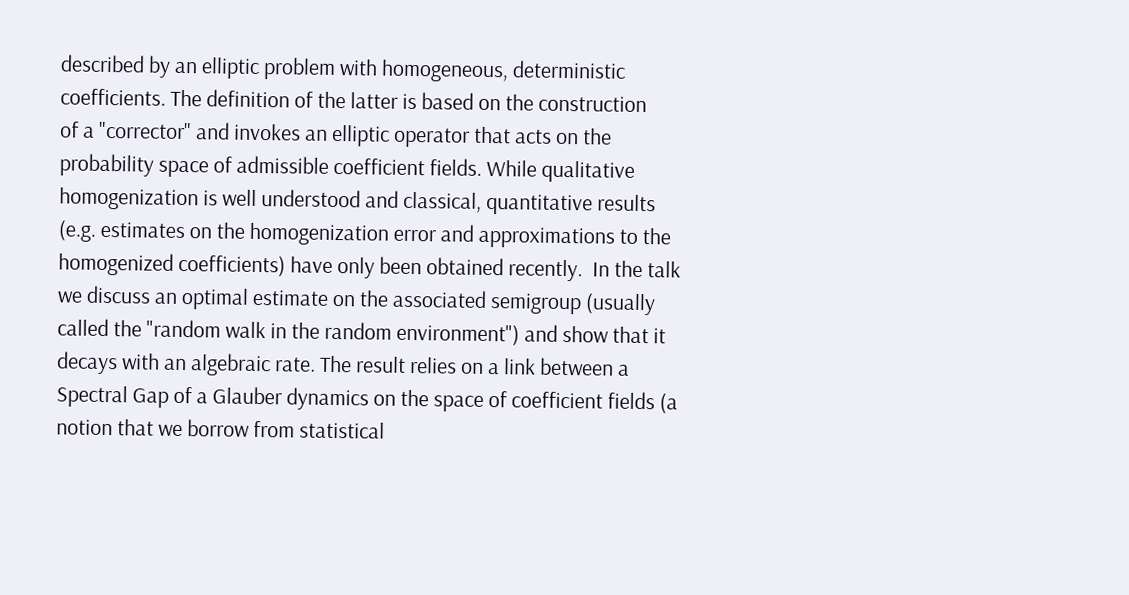described by an elliptic problem with homogeneous, deterministic
coefficients. The definition of the latter is based on the construction
of a "corrector" and invokes an elliptic operator that acts on the
probability space of admissible coefficient fields. While qualitative
homogenization is well understood and classical, quantitative results
(e.g. estimates on the homogenization error and approximations to the
homogenized coefficients) have only been obtained recently.  In the talk
we discuss an optimal estimate on the associated semigroup (usually
called the "random walk in the random environment") and show that it
decays with an algebraic rate. The result relies on a link between a
Spectral Gap of a Glauber dynamics on the space of coefficient fields (a
notion that we borrow from statistical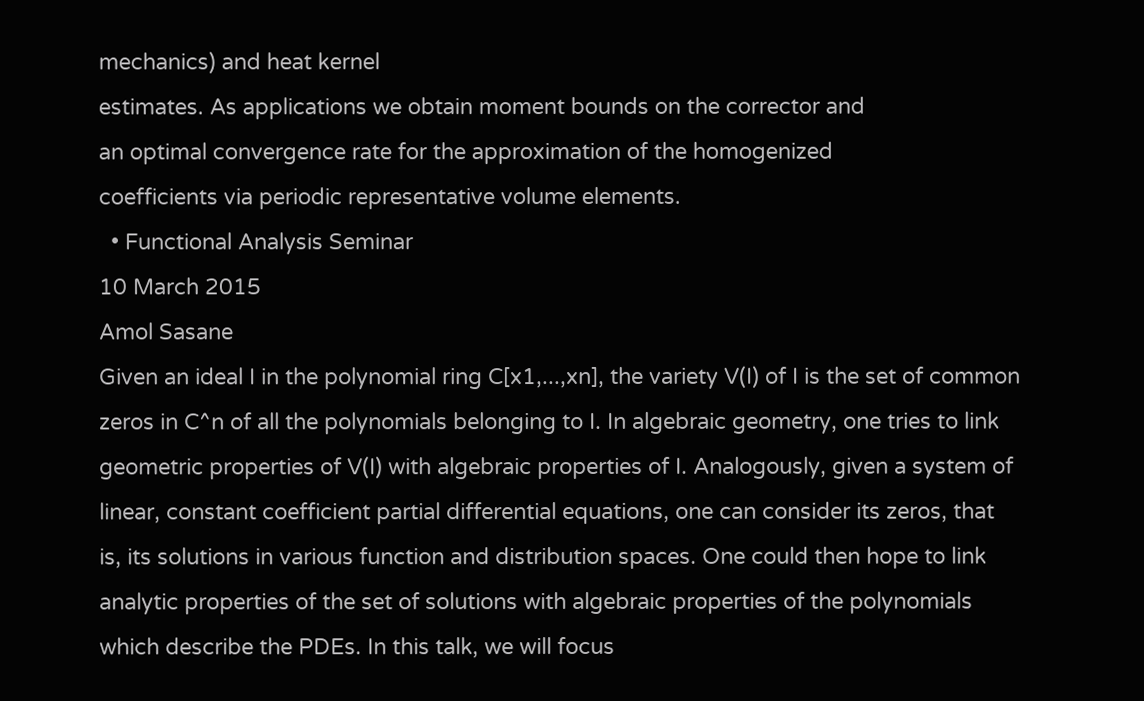mechanics) and heat kernel
estimates. As applications we obtain moment bounds on the corrector and
an optimal convergence rate for the approximation of the homogenized
coefficients via periodic representative volume elements.
  • Functional Analysis Seminar
10 March 2015
Amol Sasane
Given an ideal I in the polynomial ring C[x1,...,xn], the variety V(I) of I is the set of common zeros in C^n of all the polynomials belonging to I. In algebraic geometry, one tries to link geometric properties of V(I) with algebraic properties of I. Analogously, given a system of linear, constant coefficient partial differential equations, one can consider its zeros, that is, its solutions in various function and distribution spaces. One could then hope to link analytic properties of the set of solutions with algebraic properties of the polynomials which describe the PDEs. In this talk, we will focus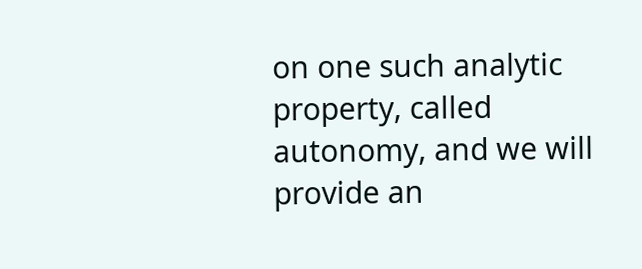on one such analytic property, called autonomy, and we will provide an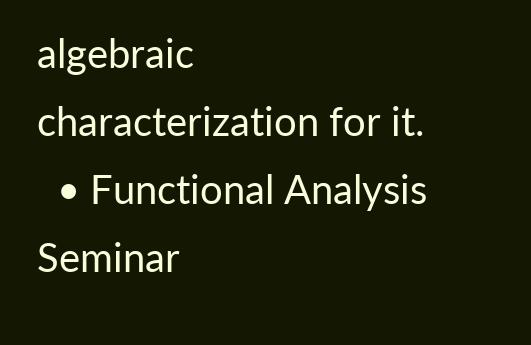algebraic characterization for it.
  • Functional Analysis Seminar